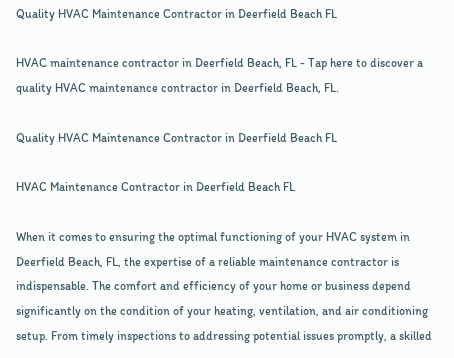Quality HVAC Maintenance Contractor in Deerfield Beach FL

HVAC maintenance contractor in Deerfield Beach, FL - Tap here to discover a quality HVAC maintenance contractor in Deerfield Beach, FL.

Quality HVAC Maintenance Contractor in Deerfield Beach FL

HVAC Maintenance Contractor in Deerfield Beach FL

When it comes to ensuring the optimal functioning of your HVAC system in Deerfield Beach, FL, the expertise of a reliable maintenance contractor is indispensable. The comfort and efficiency of your home or business depend significantly on the condition of your heating, ventilation, and air conditioning setup. From timely inspections to addressing potential issues promptly, a skilled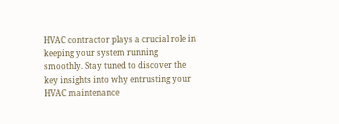HVAC contractor plays a crucial role in keeping your system running smoothly. Stay tuned to discover the key insights into why entrusting your HVAC maintenance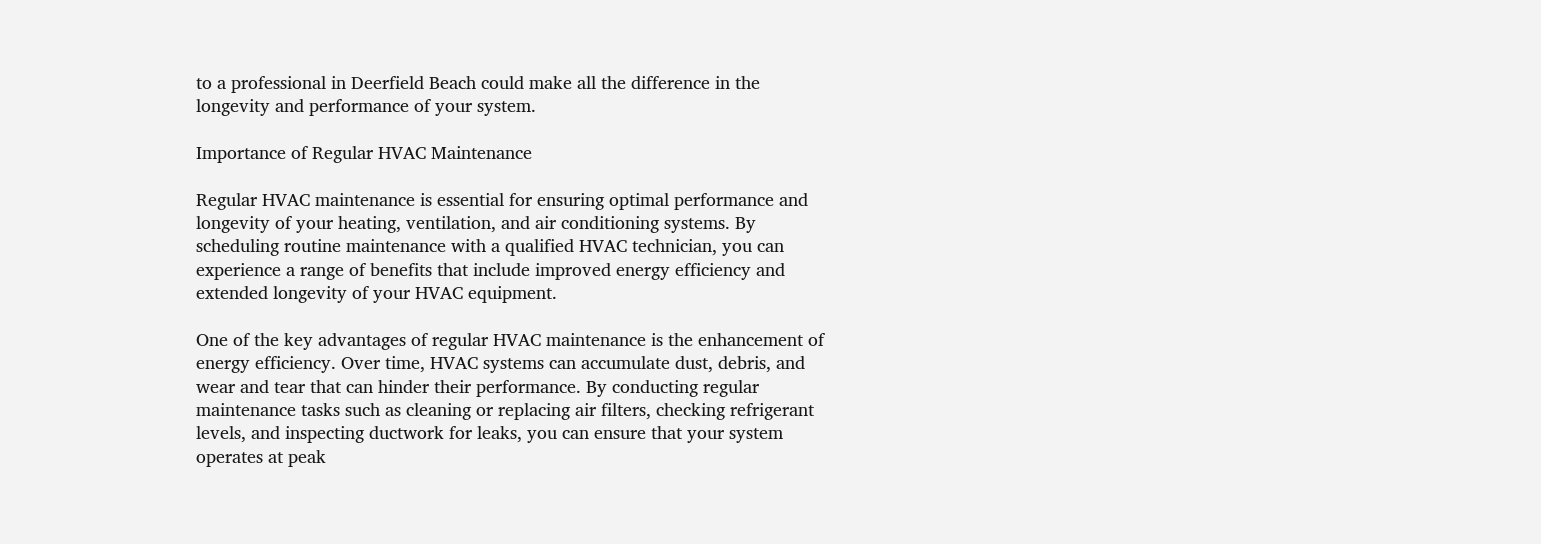to a professional in Deerfield Beach could make all the difference in the longevity and performance of your system.

Importance of Regular HVAC Maintenance

Regular HVAC maintenance is essential for ensuring optimal performance and longevity of your heating, ventilation, and air conditioning systems. By scheduling routine maintenance with a qualified HVAC technician, you can experience a range of benefits that include improved energy efficiency and extended longevity of your HVAC equipment.

One of the key advantages of regular HVAC maintenance is the enhancement of energy efficiency. Over time, HVAC systems can accumulate dust, debris, and wear and tear that can hinder their performance. By conducting regular maintenance tasks such as cleaning or replacing air filters, checking refrigerant levels, and inspecting ductwork for leaks, you can ensure that your system operates at peak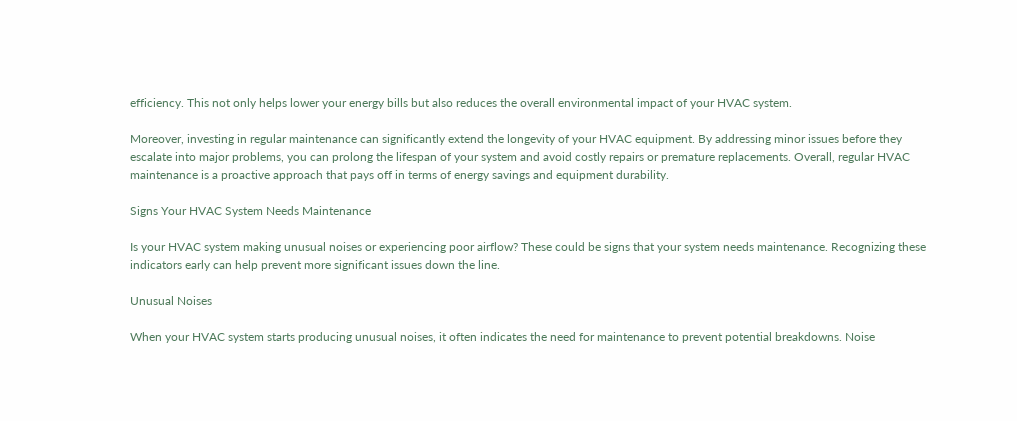efficiency. This not only helps lower your energy bills but also reduces the overall environmental impact of your HVAC system.

Moreover, investing in regular maintenance can significantly extend the longevity of your HVAC equipment. By addressing minor issues before they escalate into major problems, you can prolong the lifespan of your system and avoid costly repairs or premature replacements. Overall, regular HVAC maintenance is a proactive approach that pays off in terms of energy savings and equipment durability.

Signs Your HVAC System Needs Maintenance

Is your HVAC system making unusual noises or experiencing poor airflow? These could be signs that your system needs maintenance. Recognizing these indicators early can help prevent more significant issues down the line.

Unusual Noises

When your HVAC system starts producing unusual noises, it often indicates the need for maintenance to prevent potential breakdowns. Noise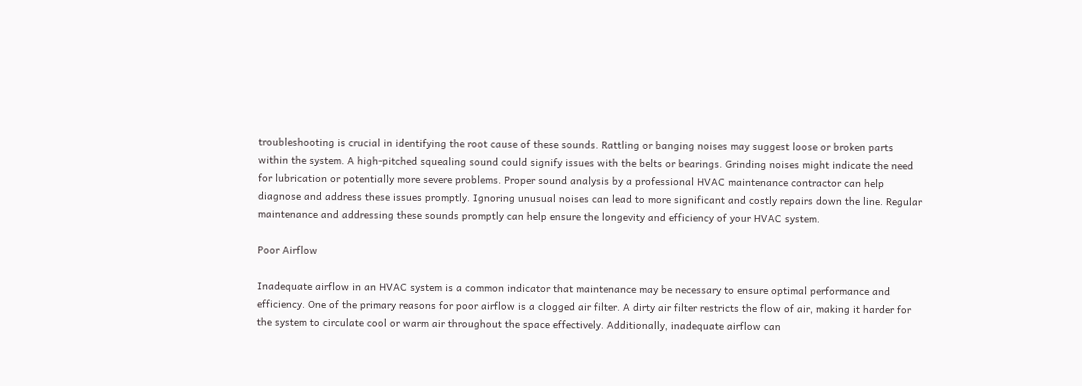troubleshooting is crucial in identifying the root cause of these sounds. Rattling or banging noises may suggest loose or broken parts within the system. A high-pitched squealing sound could signify issues with the belts or bearings. Grinding noises might indicate the need for lubrication or potentially more severe problems. Proper sound analysis by a professional HVAC maintenance contractor can help diagnose and address these issues promptly. Ignoring unusual noises can lead to more significant and costly repairs down the line. Regular maintenance and addressing these sounds promptly can help ensure the longevity and efficiency of your HVAC system.

Poor Airflow

Inadequate airflow in an HVAC system is a common indicator that maintenance may be necessary to ensure optimal performance and efficiency. One of the primary reasons for poor airflow is a clogged air filter. A dirty air filter restricts the flow of air, making it harder for the system to circulate cool or warm air throughout the space effectively. Additionally, inadequate airflow can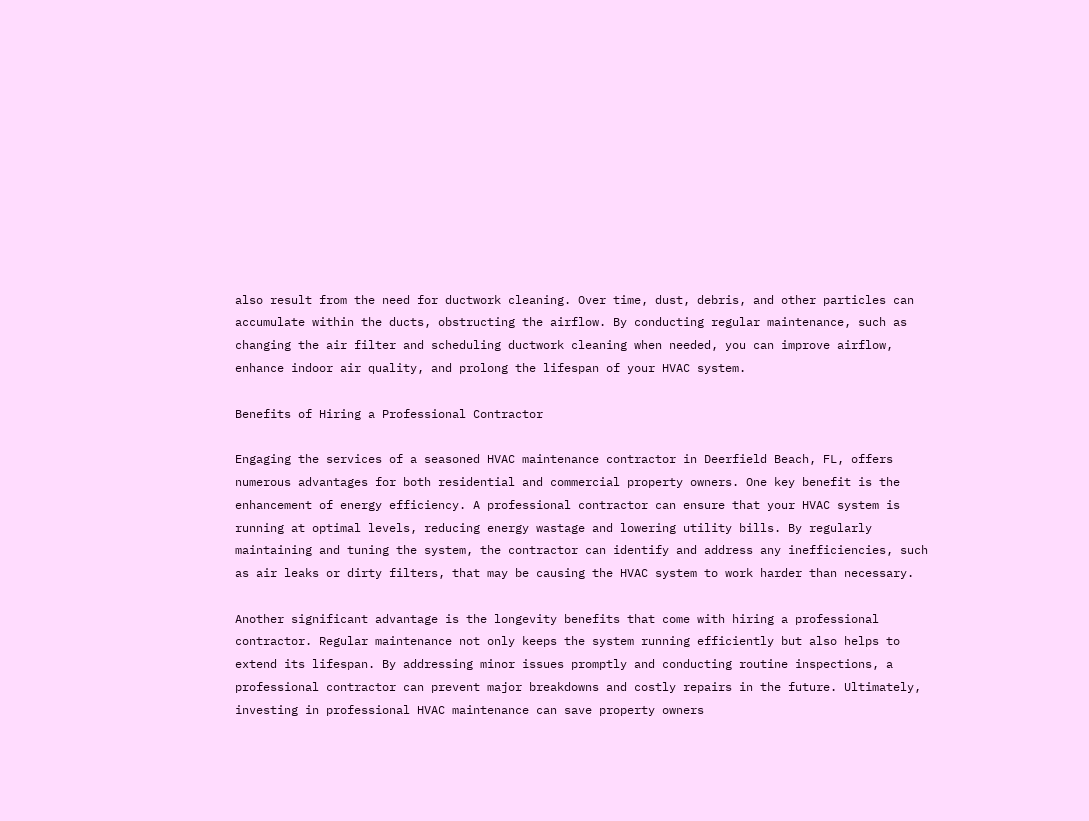also result from the need for ductwork cleaning. Over time, dust, debris, and other particles can accumulate within the ducts, obstructing the airflow. By conducting regular maintenance, such as changing the air filter and scheduling ductwork cleaning when needed, you can improve airflow, enhance indoor air quality, and prolong the lifespan of your HVAC system.

Benefits of Hiring a Professional Contractor

Engaging the services of a seasoned HVAC maintenance contractor in Deerfield Beach, FL, offers numerous advantages for both residential and commercial property owners. One key benefit is the enhancement of energy efficiency. A professional contractor can ensure that your HVAC system is running at optimal levels, reducing energy wastage and lowering utility bills. By regularly maintaining and tuning the system, the contractor can identify and address any inefficiencies, such as air leaks or dirty filters, that may be causing the HVAC system to work harder than necessary.

Another significant advantage is the longevity benefits that come with hiring a professional contractor. Regular maintenance not only keeps the system running efficiently but also helps to extend its lifespan. By addressing minor issues promptly and conducting routine inspections, a professional contractor can prevent major breakdowns and costly repairs in the future. Ultimately, investing in professional HVAC maintenance can save property owners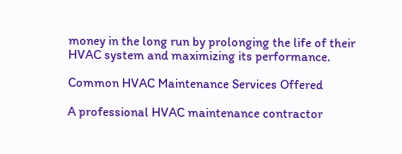money in the long run by prolonging the life of their HVAC system and maximizing its performance.

Common HVAC Maintenance Services Offered

A professional HVAC maintenance contractor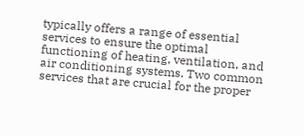typically offers a range of essential services to ensure the optimal functioning of heating, ventilation, and air conditioning systems. Two common services that are crucial for the proper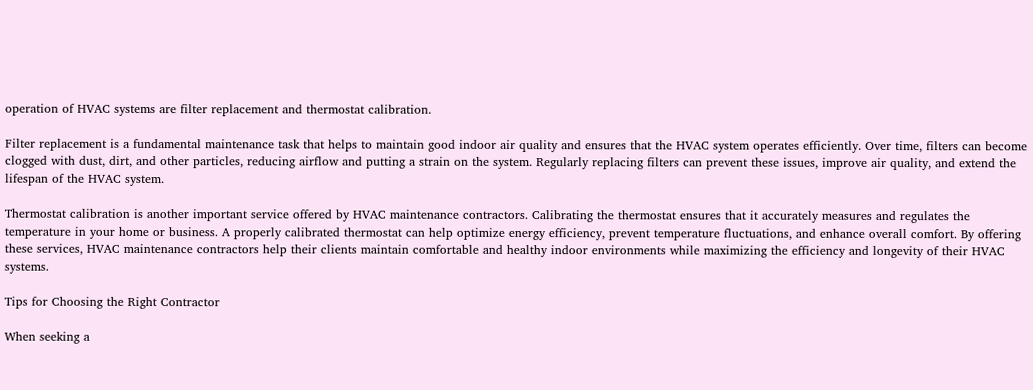operation of HVAC systems are filter replacement and thermostat calibration.

Filter replacement is a fundamental maintenance task that helps to maintain good indoor air quality and ensures that the HVAC system operates efficiently. Over time, filters can become clogged with dust, dirt, and other particles, reducing airflow and putting a strain on the system. Regularly replacing filters can prevent these issues, improve air quality, and extend the lifespan of the HVAC system.

Thermostat calibration is another important service offered by HVAC maintenance contractors. Calibrating the thermostat ensures that it accurately measures and regulates the temperature in your home or business. A properly calibrated thermostat can help optimize energy efficiency, prevent temperature fluctuations, and enhance overall comfort. By offering these services, HVAC maintenance contractors help their clients maintain comfortable and healthy indoor environments while maximizing the efficiency and longevity of their HVAC systems.

Tips for Choosing the Right Contractor

When seeking a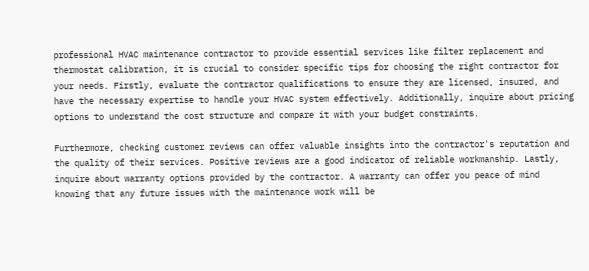professional HVAC maintenance contractor to provide essential services like filter replacement and thermostat calibration, it is crucial to consider specific tips for choosing the right contractor for your needs. Firstly, evaluate the contractor qualifications to ensure they are licensed, insured, and have the necessary expertise to handle your HVAC system effectively. Additionally, inquire about pricing options to understand the cost structure and compare it with your budget constraints.

Furthermore, checking customer reviews can offer valuable insights into the contractor's reputation and the quality of their services. Positive reviews are a good indicator of reliable workmanship. Lastly, inquire about warranty options provided by the contractor. A warranty can offer you peace of mind knowing that any future issues with the maintenance work will be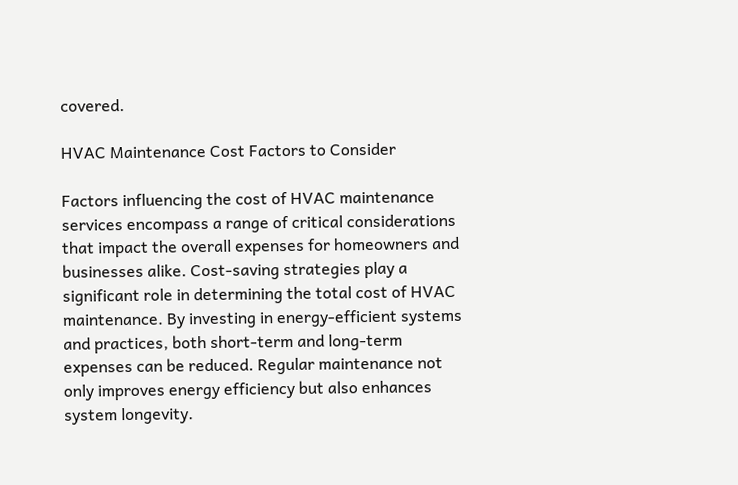covered.

HVAC Maintenance Cost Factors to Consider

Factors influencing the cost of HVAC maintenance services encompass a range of critical considerations that impact the overall expenses for homeowners and businesses alike. Cost-saving strategies play a significant role in determining the total cost of HVAC maintenance. By investing in energy-efficient systems and practices, both short-term and long-term expenses can be reduced. Regular maintenance not only improves energy efficiency but also enhances system longevity.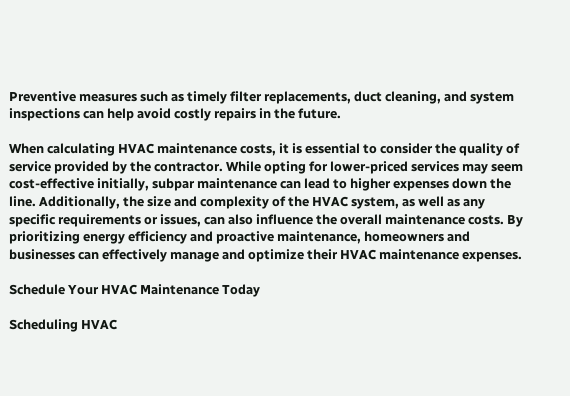Preventive measures such as timely filter replacements, duct cleaning, and system inspections can help avoid costly repairs in the future.

When calculating HVAC maintenance costs, it is essential to consider the quality of service provided by the contractor. While opting for lower-priced services may seem cost-effective initially, subpar maintenance can lead to higher expenses down the line. Additionally, the size and complexity of the HVAC system, as well as any specific requirements or issues, can also influence the overall maintenance costs. By prioritizing energy efficiency and proactive maintenance, homeowners and businesses can effectively manage and optimize their HVAC maintenance expenses.

Schedule Your HVAC Maintenance Today

Scheduling HVAC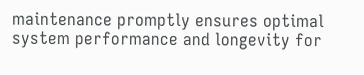maintenance promptly ensures optimal system performance and longevity for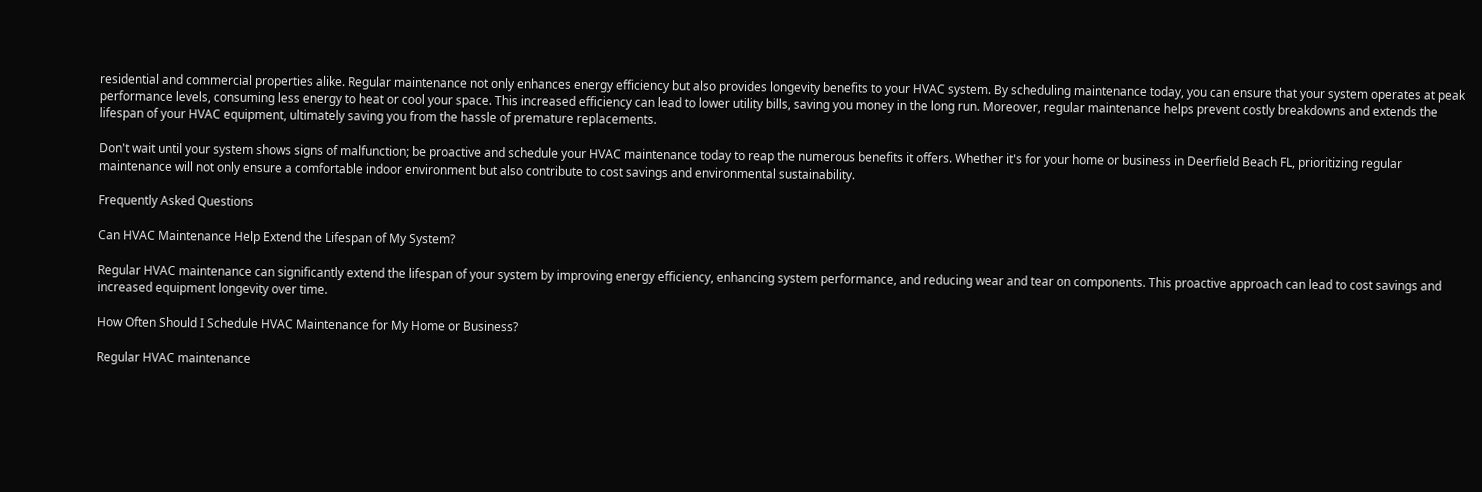residential and commercial properties alike. Regular maintenance not only enhances energy efficiency but also provides longevity benefits to your HVAC system. By scheduling maintenance today, you can ensure that your system operates at peak performance levels, consuming less energy to heat or cool your space. This increased efficiency can lead to lower utility bills, saving you money in the long run. Moreover, regular maintenance helps prevent costly breakdowns and extends the lifespan of your HVAC equipment, ultimately saving you from the hassle of premature replacements.

Don't wait until your system shows signs of malfunction; be proactive and schedule your HVAC maintenance today to reap the numerous benefits it offers. Whether it's for your home or business in Deerfield Beach FL, prioritizing regular maintenance will not only ensure a comfortable indoor environment but also contribute to cost savings and environmental sustainability.

Frequently Asked Questions

Can HVAC Maintenance Help Extend the Lifespan of My System?

Regular HVAC maintenance can significantly extend the lifespan of your system by improving energy efficiency, enhancing system performance, and reducing wear and tear on components. This proactive approach can lead to cost savings and increased equipment longevity over time.

How Often Should I Schedule HVAC Maintenance for My Home or Business?

Regular HVAC maintenance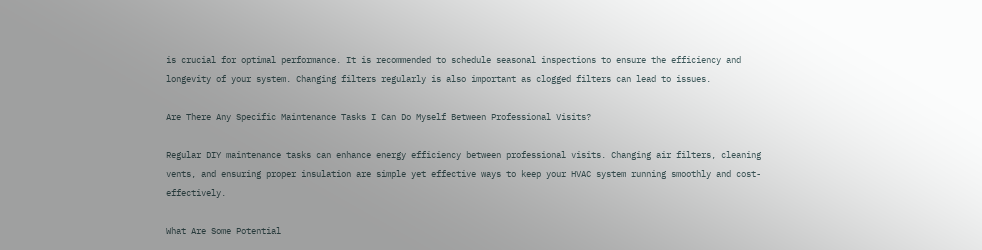is crucial for optimal performance. It is recommended to schedule seasonal inspections to ensure the efficiency and longevity of your system. Changing filters regularly is also important as clogged filters can lead to issues.

Are There Any Specific Maintenance Tasks I Can Do Myself Between Professional Visits?

Regular DIY maintenance tasks can enhance energy efficiency between professional visits. Changing air filters, cleaning vents, and ensuring proper insulation are simple yet effective ways to keep your HVAC system running smoothly and cost-effectively.

What Are Some Potential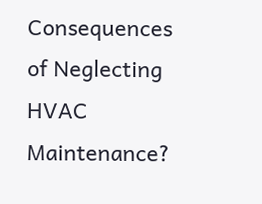Consequences of Neglecting HVAC Maintenance?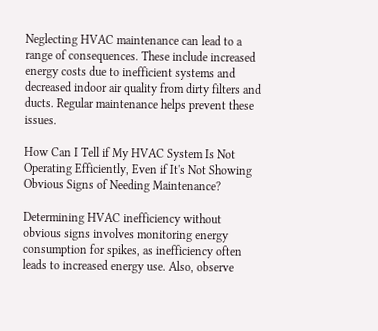Neglecting HVAC maintenance can lead to a range of consequences. These include increased energy costs due to inefficient systems and decreased indoor air quality from dirty filters and ducts. Regular maintenance helps prevent these issues.

How Can I Tell if My HVAC System Is Not Operating Efficiently, Even if It's Not Showing Obvious Signs of Needing Maintenance?

Determining HVAC inefficiency without obvious signs involves monitoring energy consumption for spikes, as inefficiency often leads to increased energy use. Also, observe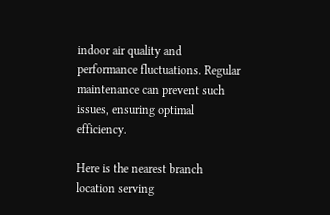indoor air quality and performance fluctuations. Regular maintenance can prevent such issues, ensuring optimal efficiency.

Here is the nearest branch location serving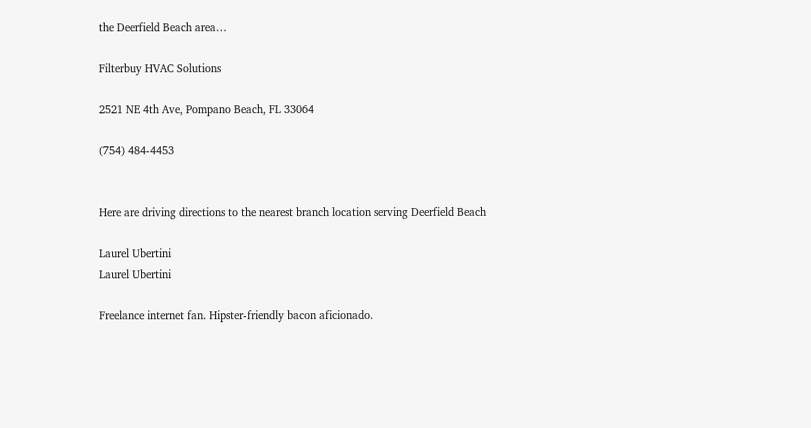the Deerfield Beach area…

Filterbuy HVAC Solutions

2521 NE 4th Ave, Pompano Beach, FL 33064

(754) 484-4453


Here are driving directions to the nearest branch location serving Deerfield Beach

Laurel Ubertini
Laurel Ubertini

Freelance internet fan. Hipster-friendly bacon aficionado.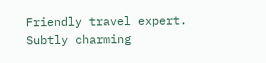Friendly travel expert. Subtly charming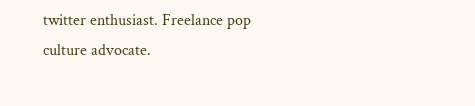twitter enthusiast. Freelance pop culture advocate.